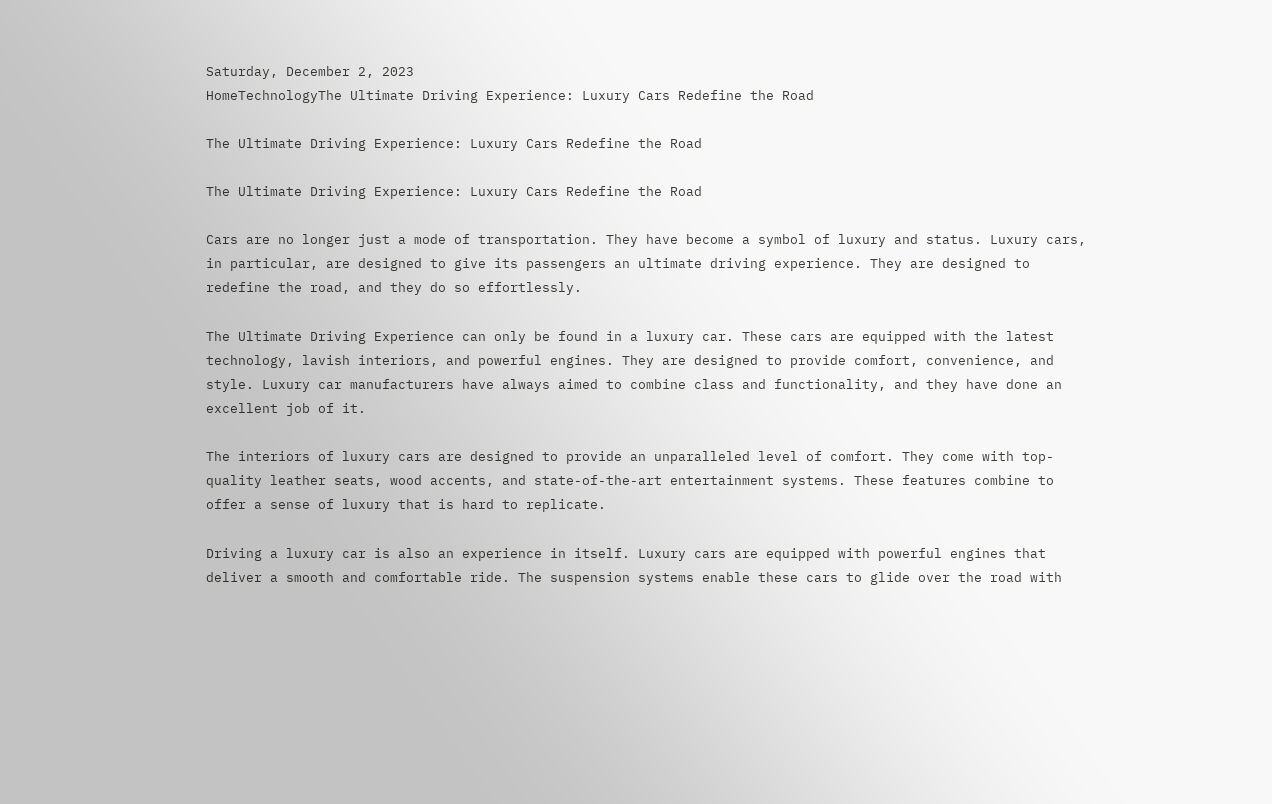Saturday, December 2, 2023
HomeTechnologyThe Ultimate Driving Experience: Luxury Cars Redefine the Road

The Ultimate Driving Experience: Luxury Cars Redefine the Road

The Ultimate Driving Experience: Luxury Cars Redefine the Road

Cars are no longer just a mode of transportation. They have become a symbol of luxury and status. Luxury cars, in particular, are designed to give its passengers an ultimate driving experience. They are designed to redefine the road, and they do so effortlessly.

The Ultimate Driving Experience can only be found in a luxury car. These cars are equipped with the latest technology, lavish interiors, and powerful engines. They are designed to provide comfort, convenience, and style. Luxury car manufacturers have always aimed to combine class and functionality, and they have done an excellent job of it.

The interiors of luxury cars are designed to provide an unparalleled level of comfort. They come with top-quality leather seats, wood accents, and state-of-the-art entertainment systems. These features combine to offer a sense of luxury that is hard to replicate.

Driving a luxury car is also an experience in itself. Luxury cars are equipped with powerful engines that deliver a smooth and comfortable ride. The suspension systems enable these cars to glide over the road with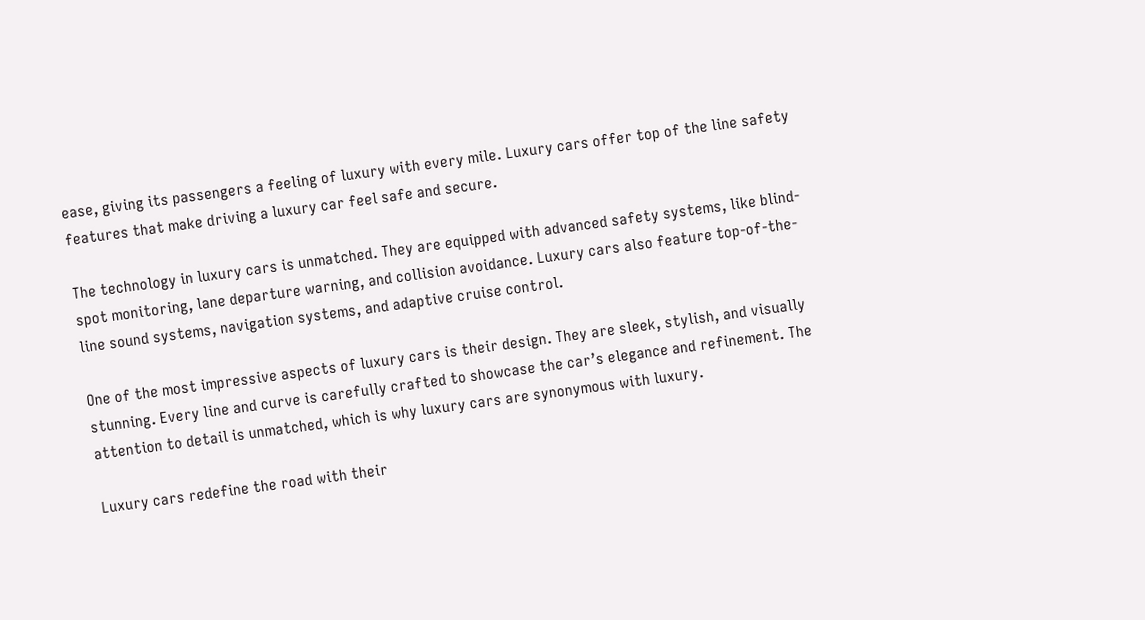ease, giving its passengers a feeling of luxury with every mile. Luxury cars offer top of the line safety features that make driving a luxury car feel safe and secure.

The technology in luxury cars is unmatched. They are equipped with advanced safety systems, like blind-spot monitoring, lane departure warning, and collision avoidance. Luxury cars also feature top-of-the-line sound systems, navigation systems, and adaptive cruise control.

One of the most impressive aspects of luxury cars is their design. They are sleek, stylish, and visually stunning. Every line and curve is carefully crafted to showcase the car’s elegance and refinement. The attention to detail is unmatched, which is why luxury cars are synonymous with luxury.

Luxury cars redefine the road with their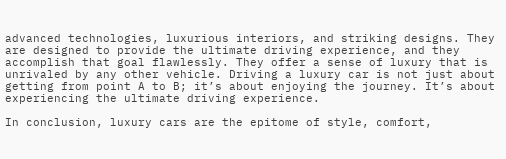advanced technologies, luxurious interiors, and striking designs. They are designed to provide the ultimate driving experience, and they accomplish that goal flawlessly. They offer a sense of luxury that is unrivaled by any other vehicle. Driving a luxury car is not just about getting from point A to B; it’s about enjoying the journey. It’s about experiencing the ultimate driving experience.

In conclusion, luxury cars are the epitome of style, comfort,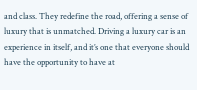and class. They redefine the road, offering a sense of luxury that is unmatched. Driving a luxury car is an experience in itself, and it’s one that everyone should have the opportunity to have at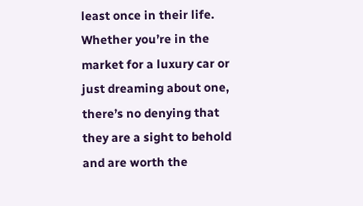least once in their life. Whether you’re in the market for a luxury car or just dreaming about one, there’s no denying that they are a sight to behold and are worth the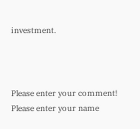investment.



Please enter your comment!
Please enter your name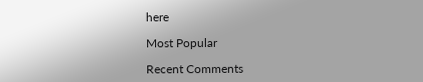here

Most Popular

Recent Comments